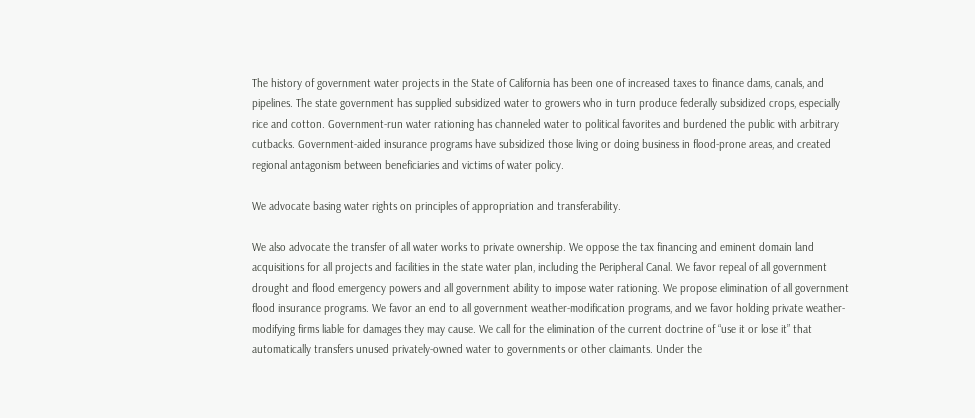The history of government water projects in the State of California has been one of increased taxes to finance dams, canals, and pipelines. The state government has supplied subsidized water to growers who in turn produce federally subsidized crops, especially rice and cotton. Government-run water rationing has channeled water to political favorites and burdened the public with arbitrary cutbacks. Government-aided insurance programs have subsidized those living or doing business in flood-prone areas, and created regional antagonism between beneficiaries and victims of water policy.

We advocate basing water rights on principles of appropriation and transferability.

We also advocate the transfer of all water works to private ownership. We oppose the tax financing and eminent domain land acquisitions for all projects and facilities in the state water plan, including the Peripheral Canal. We favor repeal of all government drought and flood emergency powers and all government ability to impose water rationing. We propose elimination of all government flood insurance programs. We favor an end to all government weather-modification programs, and we favor holding private weather-modifying firms liable for damages they may cause. We call for the elimination of the current doctrine of “use it or lose it” that automatically transfers unused privately-owned water to governments or other claimants. Under the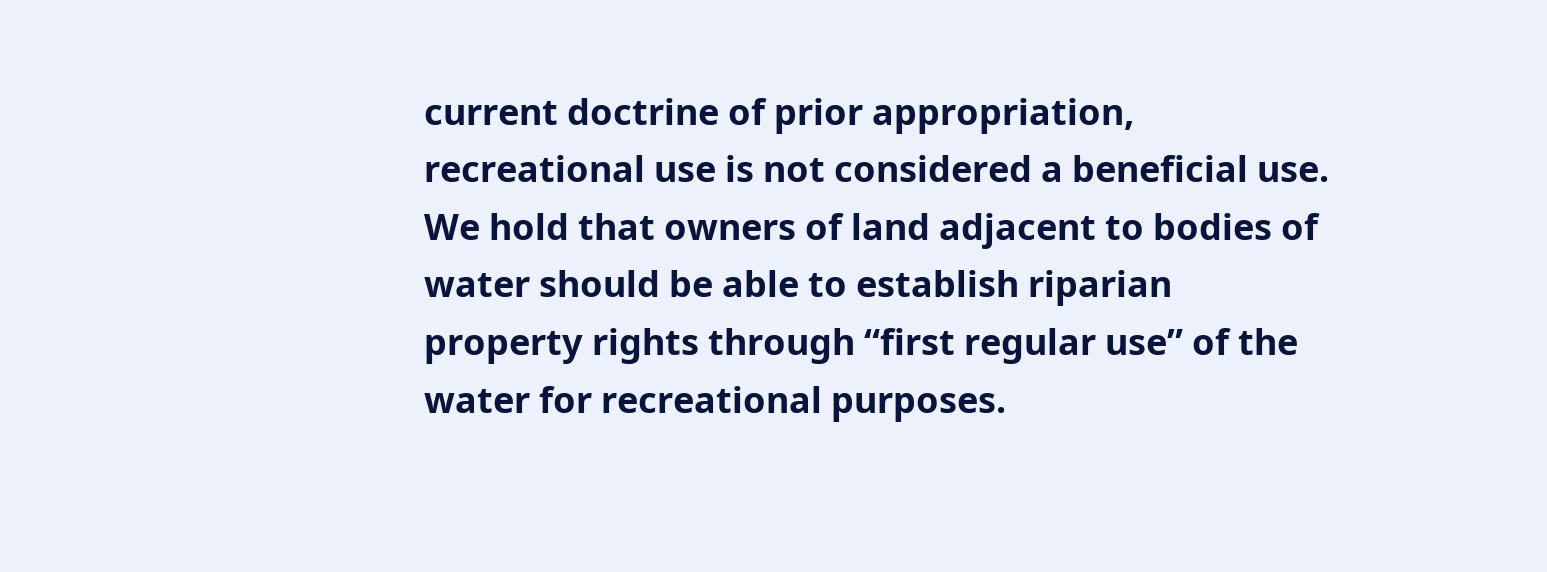current doctrine of prior appropriation, recreational use is not considered a beneficial use. We hold that owners of land adjacent to bodies of water should be able to establish riparian property rights through “first regular use” of the water for recreational purposes.